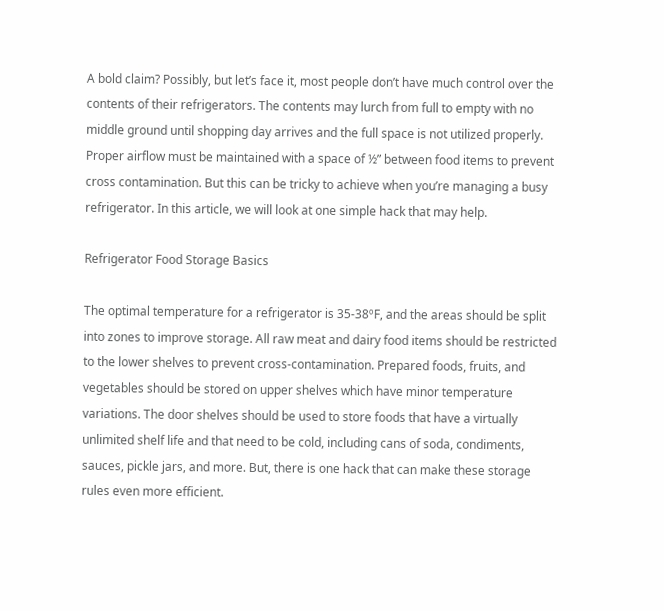A bold claim? Possibly, but let’s face it, most people don’t have much control over the contents of their refrigerators. The contents may lurch from full to empty with no middle ground until shopping day arrives and the full space is not utilized properly. Proper airflow must be maintained with a space of ½” between food items to prevent cross contamination. But this can be tricky to achieve when you’re managing a busy refrigerator. In this article, we will look at one simple hack that may help.

Refrigerator Food Storage Basics

The optimal temperature for a refrigerator is 35-38ºF, and the areas should be split into zones to improve storage. All raw meat and dairy food items should be restricted to the lower shelves to prevent cross-contamination. Prepared foods, fruits, and vegetables should be stored on upper shelves which have minor temperature variations. The door shelves should be used to store foods that have a virtually unlimited shelf life and that need to be cold, including cans of soda, condiments, sauces, pickle jars, and more. But, there is one hack that can make these storage rules even more efficient.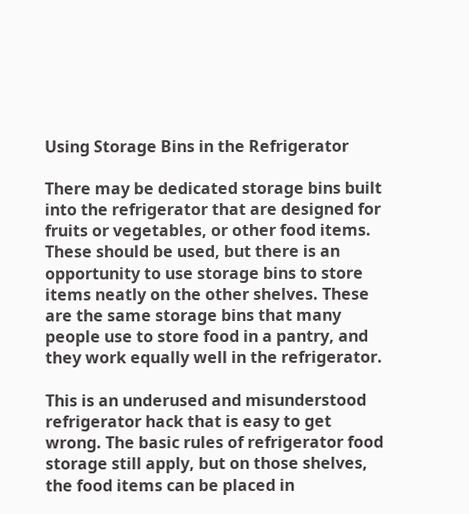Using Storage Bins in the Refrigerator

There may be dedicated storage bins built into the refrigerator that are designed for fruits or vegetables, or other food items. These should be used, but there is an opportunity to use storage bins to store items neatly on the other shelves. These are the same storage bins that many people use to store food in a pantry, and they work equally well in the refrigerator.

This is an underused and misunderstood refrigerator hack that is easy to get wrong. The basic rules of refrigerator food storage still apply, but on those shelves, the food items can be placed in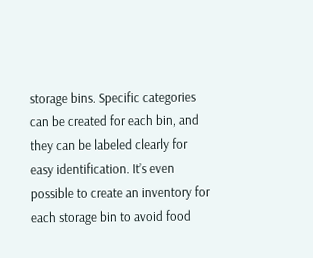storage bins. Specific categories can be created for each bin, and they can be labeled clearly for easy identification. It’s even possible to create an inventory for each storage bin to avoid food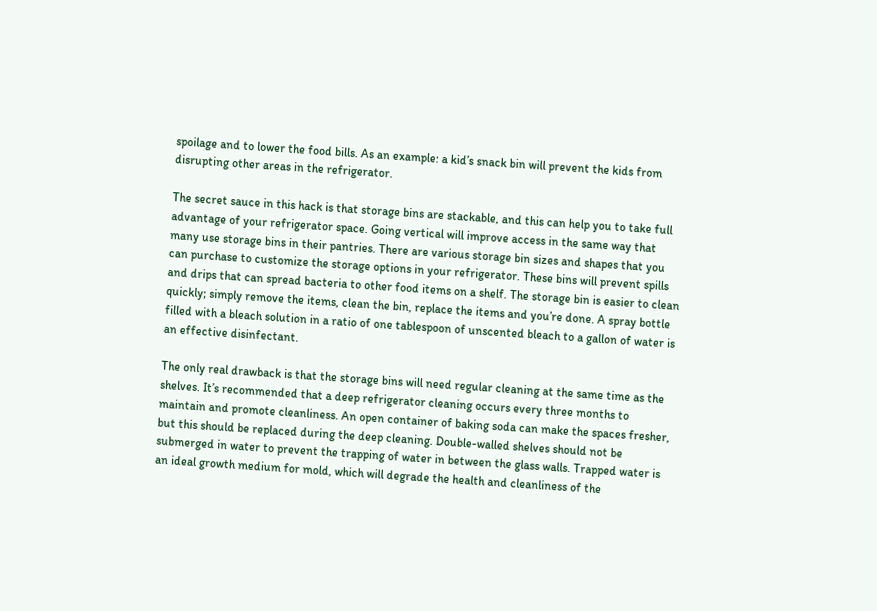spoilage and to lower the food bills. As an example: a kid’s snack bin will prevent the kids from disrupting other areas in the refrigerator.

The secret sauce in this hack is that storage bins are stackable, and this can help you to take full advantage of your refrigerator space. Going vertical will improve access in the same way that many use storage bins in their pantries. There are various storage bin sizes and shapes that you can purchase to customize the storage options in your refrigerator. These bins will prevent spills and drips that can spread bacteria to other food items on a shelf. The storage bin is easier to clean quickly; simply remove the items, clean the bin, replace the items and you’re done. A spray bottle filled with a bleach solution in a ratio of one tablespoon of unscented bleach to a gallon of water is an effective disinfectant.

The only real drawback is that the storage bins will need regular cleaning at the same time as the shelves. It’s recommended that a deep refrigerator cleaning occurs every three months to maintain and promote cleanliness. An open container of baking soda can make the spaces fresher, but this should be replaced during the deep cleaning. Double-walled shelves should not be submerged in water to prevent the trapping of water in between the glass walls. Trapped water is an ideal growth medium for mold, which will degrade the health and cleanliness of the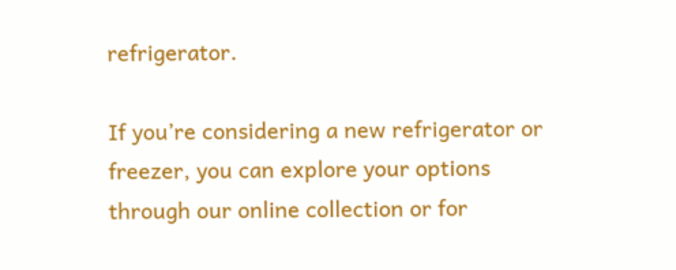refrigerator.

If you’re considering a new refrigerator or freezer, you can explore your options through our online collection or for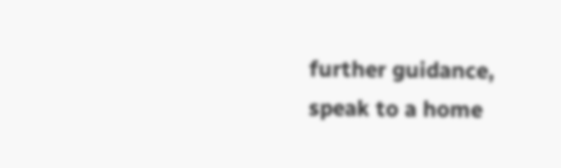further guidance, speak to a home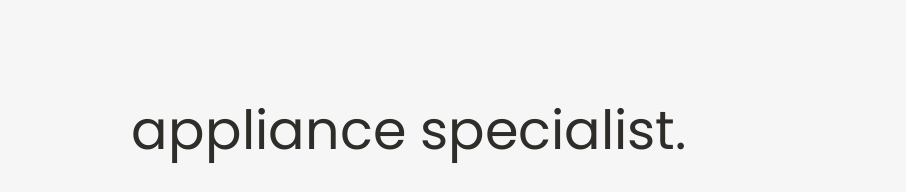appliance specialist.